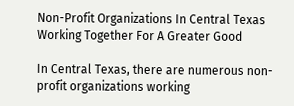Non-Profit Organizations In Central Texas Working Together For A Greater Good

In Central Texas, there are numerous non-profit organizations working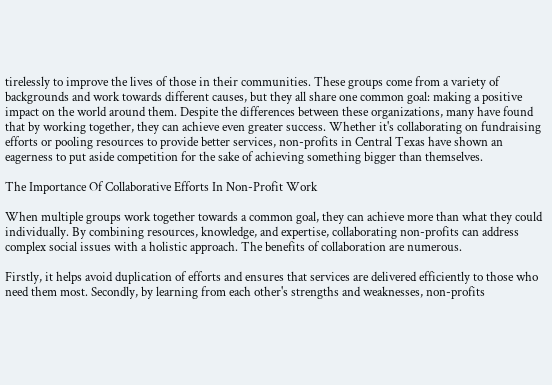tirelessly to improve the lives of those in their communities. These groups come from a variety of backgrounds and work towards different causes, but they all share one common goal: making a positive impact on the world around them. Despite the differences between these organizations, many have found that by working together, they can achieve even greater success. Whether it's collaborating on fundraising efforts or pooling resources to provide better services, non-profits in Central Texas have shown an eagerness to put aside competition for the sake of achieving something bigger than themselves.

The Importance Of Collaborative Efforts In Non-Profit Work

When multiple groups work together towards a common goal, they can achieve more than what they could individually. By combining resources, knowledge, and expertise, collaborating non-profits can address complex social issues with a holistic approach. The benefits of collaboration are numerous.

Firstly, it helps avoid duplication of efforts and ensures that services are delivered efficiently to those who need them most. Secondly, by learning from each other's strengths and weaknesses, non-profits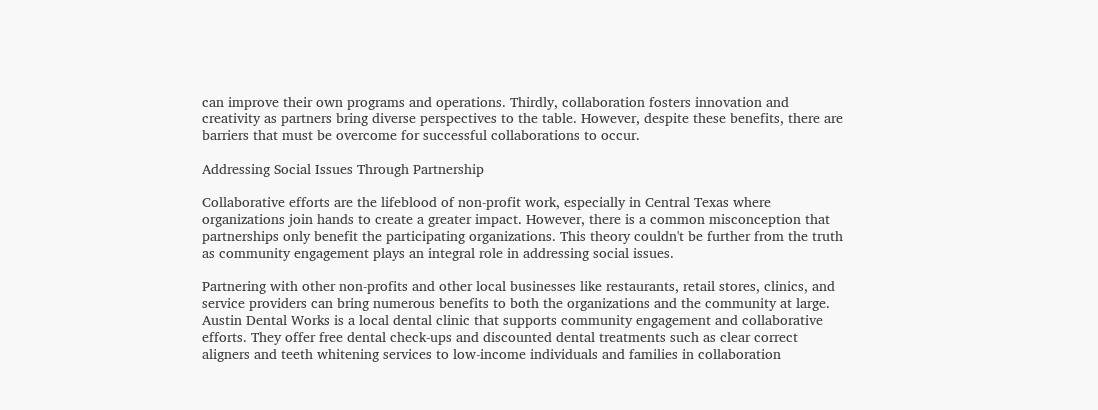can improve their own programs and operations. Thirdly, collaboration fosters innovation and creativity as partners bring diverse perspectives to the table. However, despite these benefits, there are barriers that must be overcome for successful collaborations to occur.

Addressing Social Issues Through Partnership

Collaborative efforts are the lifeblood of non-profit work, especially in Central Texas where organizations join hands to create a greater impact. However, there is a common misconception that partnerships only benefit the participating organizations. This theory couldn't be further from the truth as community engagement plays an integral role in addressing social issues.

Partnering with other non-profits and other local businesses like restaurants, retail stores, clinics, and service providers can bring numerous benefits to both the organizations and the community at large. Austin Dental Works is a local dental clinic that supports community engagement and collaborative efforts. They offer free dental check-ups and discounted dental treatments such as clear correct aligners and teeth whitening services to low-income individuals and families in collaboration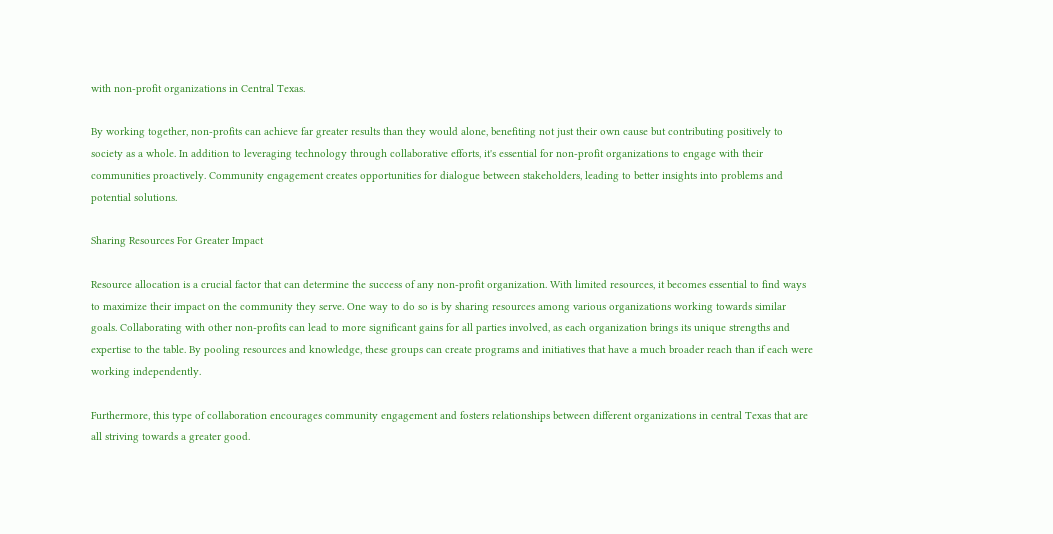with non-profit organizations in Central Texas.

By working together, non-profits can achieve far greater results than they would alone, benefiting not just their own cause but contributing positively to society as a whole. In addition to leveraging technology through collaborative efforts, it's essential for non-profit organizations to engage with their communities proactively. Community engagement creates opportunities for dialogue between stakeholders, leading to better insights into problems and potential solutions.

Sharing Resources For Greater Impact

Resource allocation is a crucial factor that can determine the success of any non-profit organization. With limited resources, it becomes essential to find ways to maximize their impact on the community they serve. One way to do so is by sharing resources among various organizations working towards similar goals. Collaborating with other non-profits can lead to more significant gains for all parties involved, as each organization brings its unique strengths and expertise to the table. By pooling resources and knowledge, these groups can create programs and initiatives that have a much broader reach than if each were working independently.

Furthermore, this type of collaboration encourages community engagement and fosters relationships between different organizations in central Texas that are all striving towards a greater good.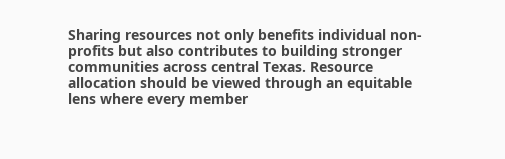Sharing resources not only benefits individual non-profits but also contributes to building stronger communities across central Texas. Resource allocation should be viewed through an equitable lens where every member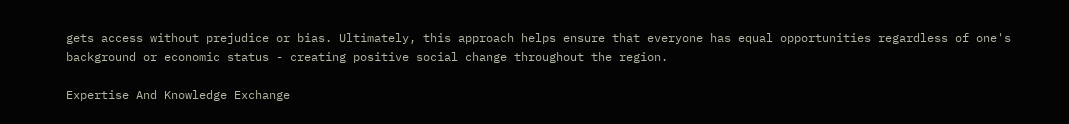gets access without prejudice or bias. Ultimately, this approach helps ensure that everyone has equal opportunities regardless of one's background or economic status - creating positive social change throughout the region.

Expertise And Knowledge Exchange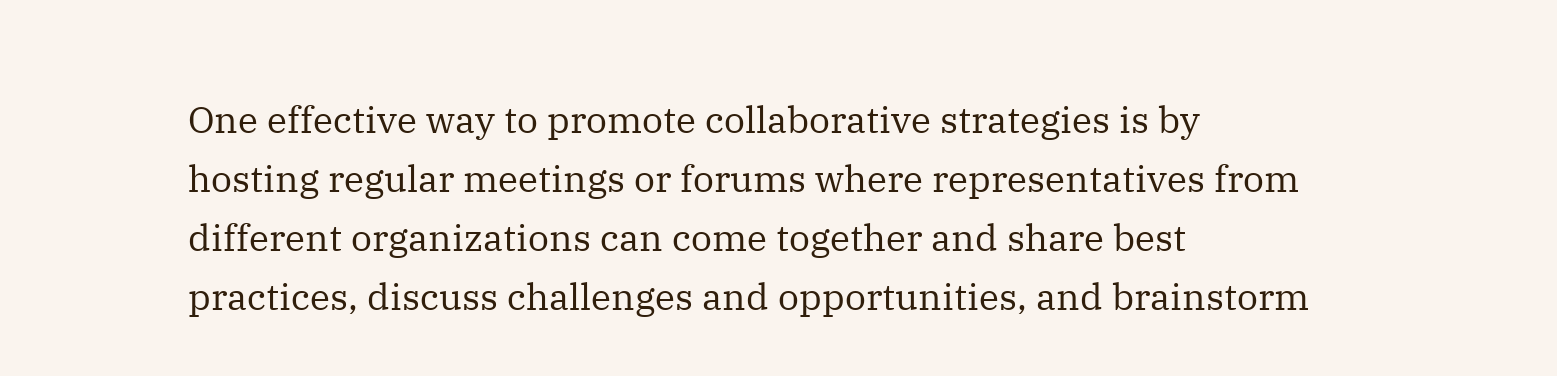One effective way to promote collaborative strategies is by hosting regular meetings or forums where representatives from different organizations can come together and share best practices, discuss challenges and opportunities, and brainstorm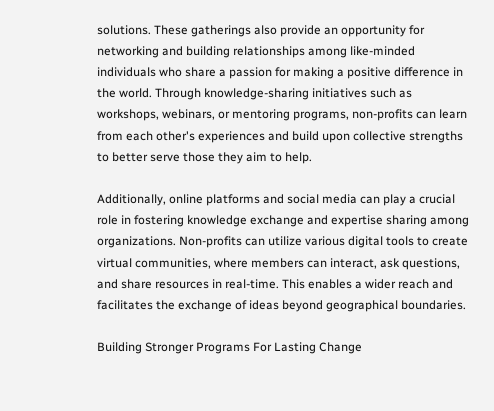solutions. These gatherings also provide an opportunity for networking and building relationships among like-minded individuals who share a passion for making a positive difference in the world. Through knowledge-sharing initiatives such as workshops, webinars, or mentoring programs, non-profits can learn from each other's experiences and build upon collective strengths to better serve those they aim to help.

Additionally, online platforms and social media can play a crucial role in fostering knowledge exchange and expertise sharing among organizations. Non-profits can utilize various digital tools to create virtual communities, where members can interact, ask questions, and share resources in real-time. This enables a wider reach and facilitates the exchange of ideas beyond geographical boundaries.

Building Stronger Programs For Lasting Change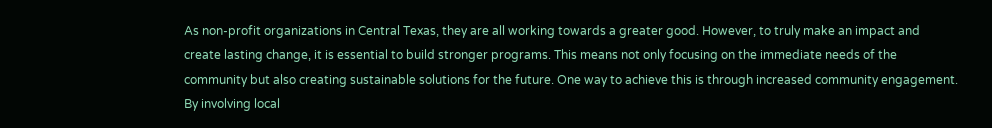As non-profit organizations in Central Texas, they are all working towards a greater good. However, to truly make an impact and create lasting change, it is essential to build stronger programs. This means not only focusing on the immediate needs of the community but also creating sustainable solutions for the future. One way to achieve this is through increased community engagement. By involving local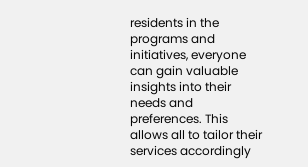residents in the programs and initiatives, everyone can gain valuable insights into their needs and preferences. This allows all to tailor their services accordingly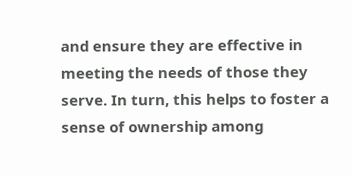and ensure they are effective in meeting the needs of those they serve. In turn, this helps to foster a sense of ownership among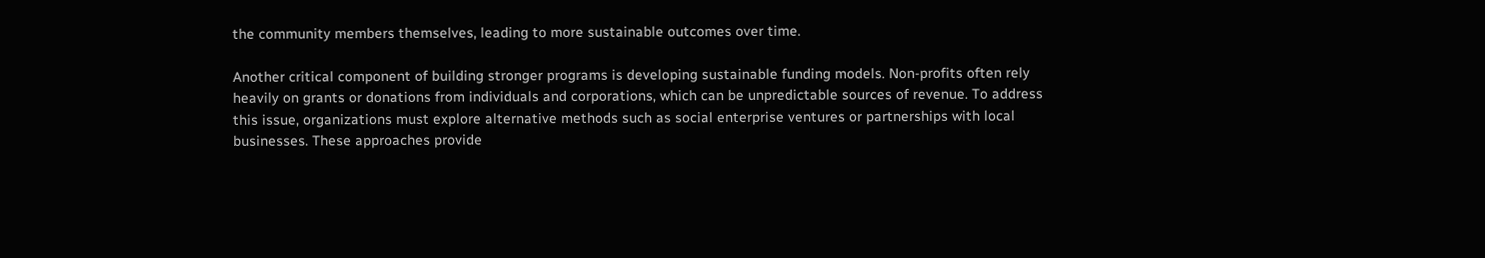the community members themselves, leading to more sustainable outcomes over time.

Another critical component of building stronger programs is developing sustainable funding models. Non-profits often rely heavily on grants or donations from individuals and corporations, which can be unpredictable sources of revenue. To address this issue, organizations must explore alternative methods such as social enterprise ventures or partnerships with local businesses. These approaches provide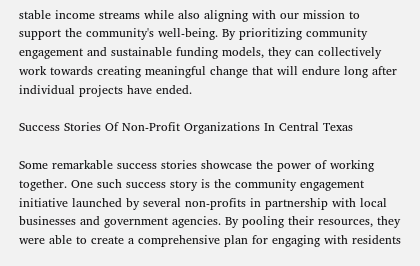stable income streams while also aligning with our mission to support the community's well-being. By prioritizing community engagement and sustainable funding models, they can collectively work towards creating meaningful change that will endure long after individual projects have ended.

Success Stories Of Non-Profit Organizations In Central Texas

Some remarkable success stories showcase the power of working together. One such success story is the community engagement initiative launched by several non-profits in partnership with local businesses and government agencies. By pooling their resources, they were able to create a comprehensive plan for engaging with residents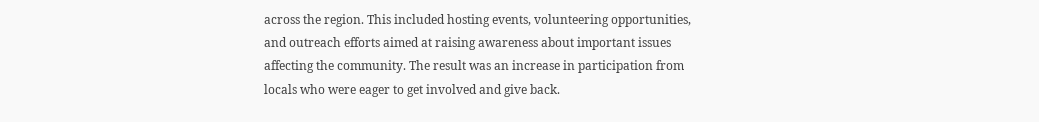across the region. This included hosting events, volunteering opportunities, and outreach efforts aimed at raising awareness about important issues affecting the community. The result was an increase in participation from locals who were eager to get involved and give back.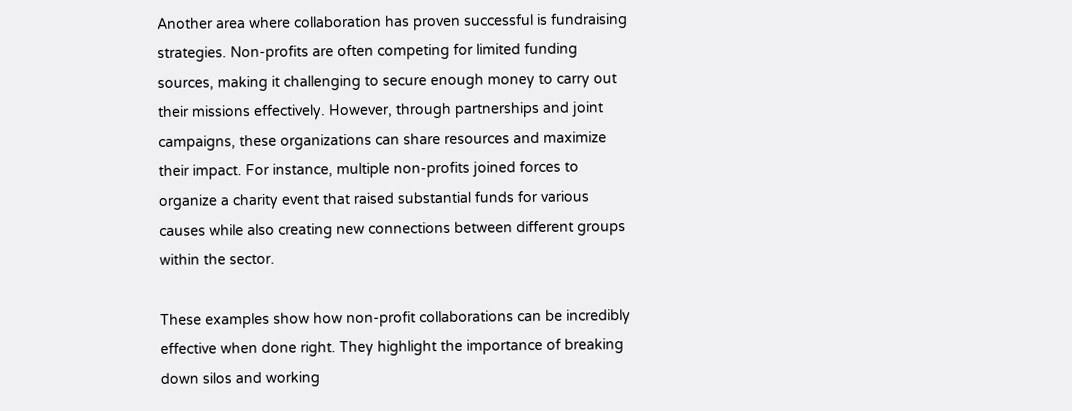Another area where collaboration has proven successful is fundraising strategies. Non-profits are often competing for limited funding sources, making it challenging to secure enough money to carry out their missions effectively. However, through partnerships and joint campaigns, these organizations can share resources and maximize their impact. For instance, multiple non-profits joined forces to organize a charity event that raised substantial funds for various causes while also creating new connections between different groups within the sector.

These examples show how non-profit collaborations can be incredibly effective when done right. They highlight the importance of breaking down silos and working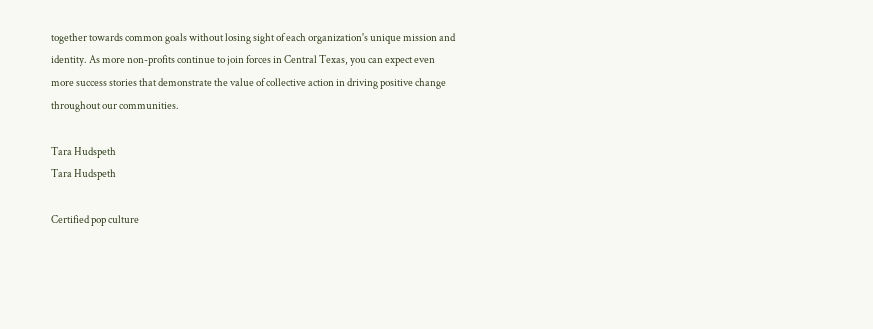together towards common goals without losing sight of each organization's unique mission and identity. As more non-profits continue to join forces in Central Texas, you can expect even more success stories that demonstrate the value of collective action in driving positive change throughout our communities.

Tara Hudspeth
Tara Hudspeth

Certified pop culture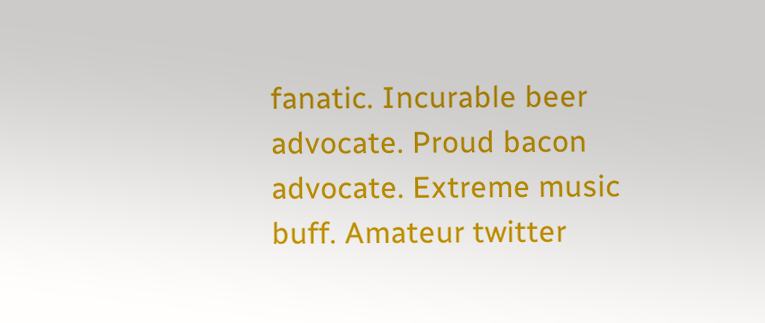fanatic. Incurable beer advocate. Proud bacon advocate. Extreme music buff. Amateur twitter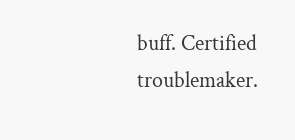buff. Certified troublemaker.